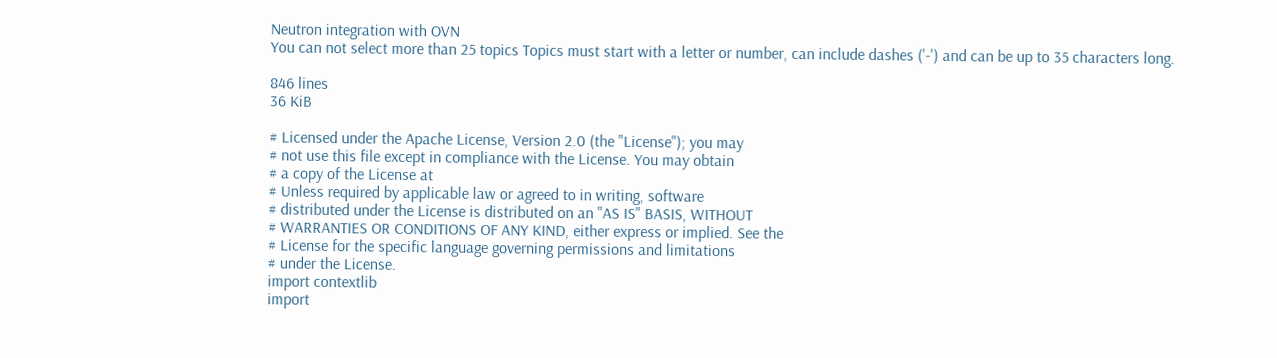Neutron integration with OVN
You can not select more than 25 topics Topics must start with a letter or number, can include dashes ('-') and can be up to 35 characters long.

846 lines
36 KiB

# Licensed under the Apache License, Version 2.0 (the "License"); you may
# not use this file except in compliance with the License. You may obtain
# a copy of the License at
# Unless required by applicable law or agreed to in writing, software
# distributed under the License is distributed on an "AS IS" BASIS, WITHOUT
# WARRANTIES OR CONDITIONS OF ANY KIND, either express or implied. See the
# License for the specific language governing permissions and limitations
# under the License.
import contextlib
import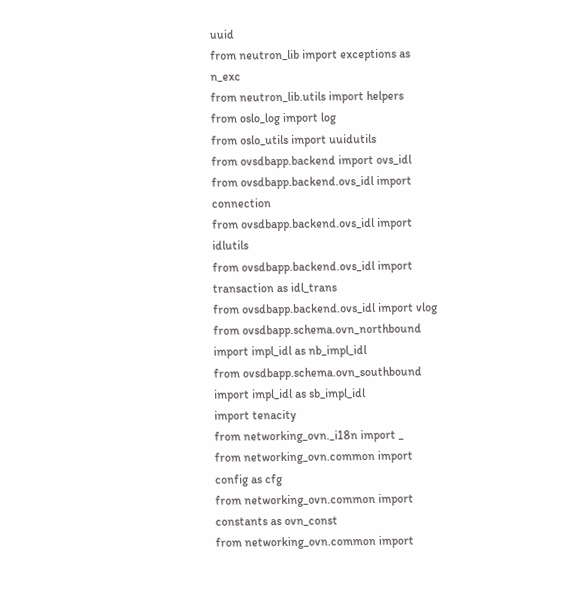uuid
from neutron_lib import exceptions as n_exc
from neutron_lib.utils import helpers
from oslo_log import log
from oslo_utils import uuidutils
from ovsdbapp.backend import ovs_idl
from ovsdbapp.backend.ovs_idl import connection
from ovsdbapp.backend.ovs_idl import idlutils
from ovsdbapp.backend.ovs_idl import transaction as idl_trans
from ovsdbapp.backend.ovs_idl import vlog
from ovsdbapp.schema.ovn_northbound import impl_idl as nb_impl_idl
from ovsdbapp.schema.ovn_southbound import impl_idl as sb_impl_idl
import tenacity
from networking_ovn._i18n import _
from networking_ovn.common import config as cfg
from networking_ovn.common import constants as ovn_const
from networking_ovn.common import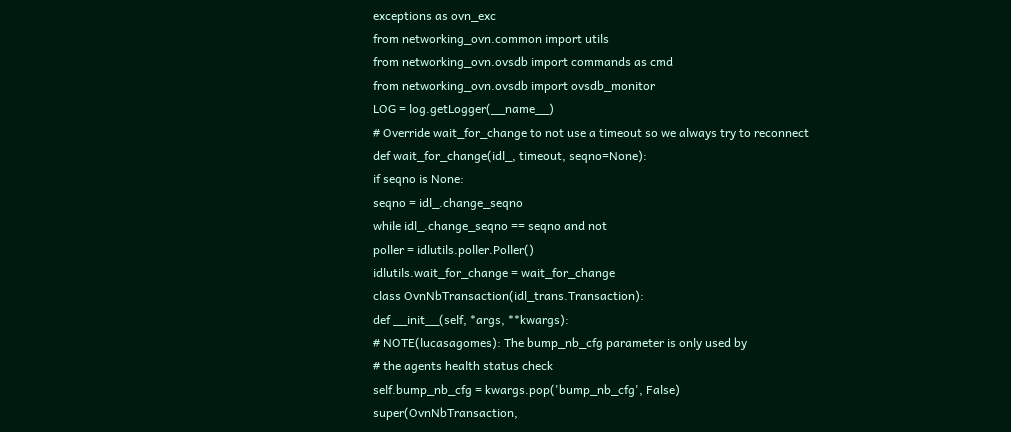exceptions as ovn_exc
from networking_ovn.common import utils
from networking_ovn.ovsdb import commands as cmd
from networking_ovn.ovsdb import ovsdb_monitor
LOG = log.getLogger(__name__)
# Override wait_for_change to not use a timeout so we always try to reconnect
def wait_for_change(idl_, timeout, seqno=None):
if seqno is None:
seqno = idl_.change_seqno
while idl_.change_seqno == seqno and not
poller = idlutils.poller.Poller()
idlutils.wait_for_change = wait_for_change
class OvnNbTransaction(idl_trans.Transaction):
def __init__(self, *args, **kwargs):
# NOTE(lucasagomes): The bump_nb_cfg parameter is only used by
# the agents health status check
self.bump_nb_cfg = kwargs.pop('bump_nb_cfg', False)
super(OvnNbTransaction,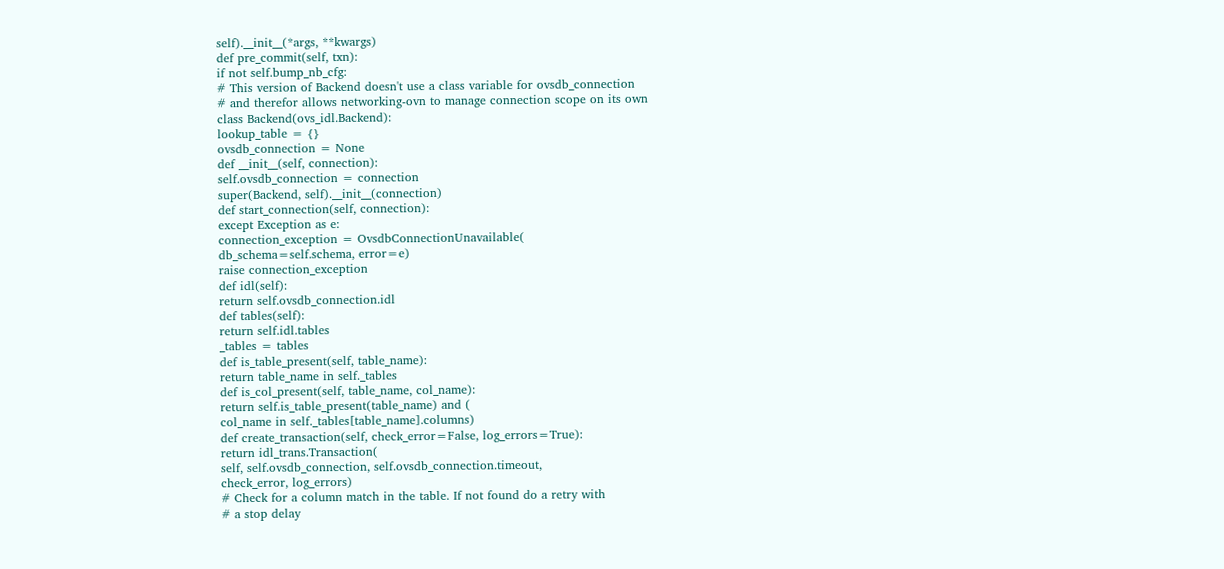self).__init__(*args, **kwargs)
def pre_commit(self, txn):
if not self.bump_nb_cfg:
# This version of Backend doesn't use a class variable for ovsdb_connection
# and therefor allows networking-ovn to manage connection scope on its own
class Backend(ovs_idl.Backend):
lookup_table = {}
ovsdb_connection = None
def __init__(self, connection):
self.ovsdb_connection = connection
super(Backend, self).__init__(connection)
def start_connection(self, connection):
except Exception as e:
connection_exception = OvsdbConnectionUnavailable(
db_schema=self.schema, error=e)
raise connection_exception
def idl(self):
return self.ovsdb_connection.idl
def tables(self):
return self.idl.tables
_tables = tables
def is_table_present(self, table_name):
return table_name in self._tables
def is_col_present(self, table_name, col_name):
return self.is_table_present(table_name) and (
col_name in self._tables[table_name].columns)
def create_transaction(self, check_error=False, log_errors=True):
return idl_trans.Transaction(
self, self.ovsdb_connection, self.ovsdb_connection.timeout,
check_error, log_errors)
# Check for a column match in the table. If not found do a retry with
# a stop delay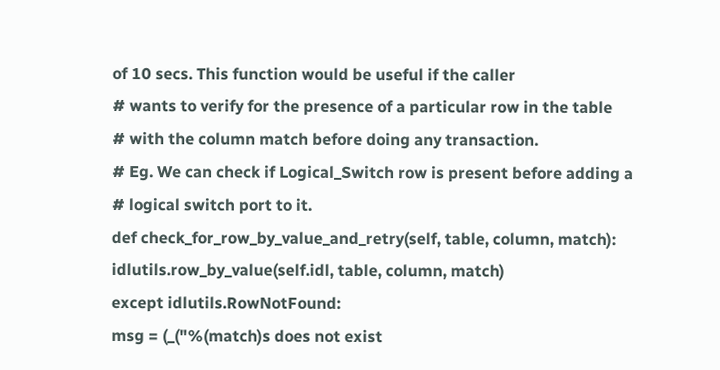of 10 secs. This function would be useful if the caller
# wants to verify for the presence of a particular row in the table
# with the column match before doing any transaction.
# Eg. We can check if Logical_Switch row is present before adding a
# logical switch port to it.
def check_for_row_by_value_and_retry(self, table, column, match):
idlutils.row_by_value(self.idl, table, column, match)
except idlutils.RowNotFound:
msg = (_("%(match)s does not exist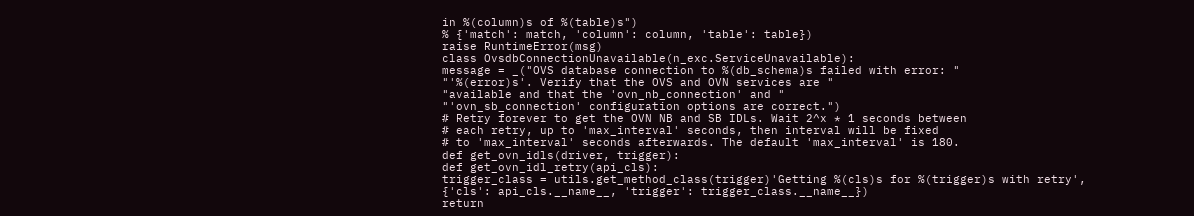in %(column)s of %(table)s")
% {'match': match, 'column': column, 'table': table})
raise RuntimeError(msg)
class OvsdbConnectionUnavailable(n_exc.ServiceUnavailable):
message = _("OVS database connection to %(db_schema)s failed with error: "
"'%(error)s'. Verify that the OVS and OVN services are "
"available and that the 'ovn_nb_connection' and "
"'ovn_sb_connection' configuration options are correct.")
# Retry forever to get the OVN NB and SB IDLs. Wait 2^x * 1 seconds between
# each retry, up to 'max_interval' seconds, then interval will be fixed
# to 'max_interval' seconds afterwards. The default 'max_interval' is 180.
def get_ovn_idls(driver, trigger):
def get_ovn_idl_retry(api_cls):
trigger_class = utils.get_method_class(trigger)'Getting %(cls)s for %(trigger)s with retry',
{'cls': api_cls.__name__, 'trigger': trigger_class.__name__})
return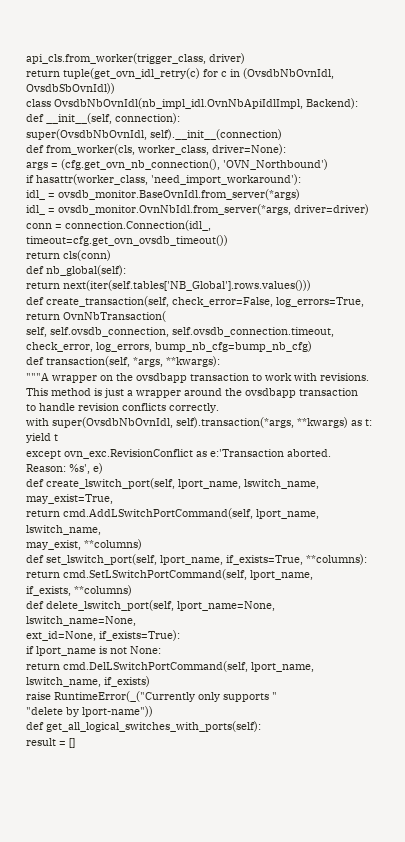api_cls.from_worker(trigger_class, driver)
return tuple(get_ovn_idl_retry(c) for c in (OvsdbNbOvnIdl, OvsdbSbOvnIdl))
class OvsdbNbOvnIdl(nb_impl_idl.OvnNbApiIdlImpl, Backend):
def __init__(self, connection):
super(OvsdbNbOvnIdl, self).__init__(connection)
def from_worker(cls, worker_class, driver=None):
args = (cfg.get_ovn_nb_connection(), 'OVN_Northbound')
if hasattr(worker_class, 'need_import_workaround'):
idl_ = ovsdb_monitor.BaseOvnIdl.from_server(*args)
idl_ = ovsdb_monitor.OvnNbIdl.from_server(*args, driver=driver)
conn = connection.Connection(idl_, timeout=cfg.get_ovn_ovsdb_timeout())
return cls(conn)
def nb_global(self):
return next(iter(self.tables['NB_Global'].rows.values()))
def create_transaction(self, check_error=False, log_errors=True,
return OvnNbTransaction(
self, self.ovsdb_connection, self.ovsdb_connection.timeout,
check_error, log_errors, bump_nb_cfg=bump_nb_cfg)
def transaction(self, *args, **kwargs):
"""A wrapper on the ovsdbapp transaction to work with revisions.
This method is just a wrapper around the ovsdbapp transaction
to handle revision conflicts correctly.
with super(OvsdbNbOvnIdl, self).transaction(*args, **kwargs) as t:
yield t
except ovn_exc.RevisionConflict as e:'Transaction aborted. Reason: %s', e)
def create_lswitch_port(self, lport_name, lswitch_name, may_exist=True,
return cmd.AddLSwitchPortCommand(self, lport_name, lswitch_name,
may_exist, **columns)
def set_lswitch_port(self, lport_name, if_exists=True, **columns):
return cmd.SetLSwitchPortCommand(self, lport_name,
if_exists, **columns)
def delete_lswitch_port(self, lport_name=None, lswitch_name=None,
ext_id=None, if_exists=True):
if lport_name is not None:
return cmd.DelLSwitchPortCommand(self, lport_name,
lswitch_name, if_exists)
raise RuntimeError(_("Currently only supports "
"delete by lport-name"))
def get_all_logical_switches_with_ports(self):
result = []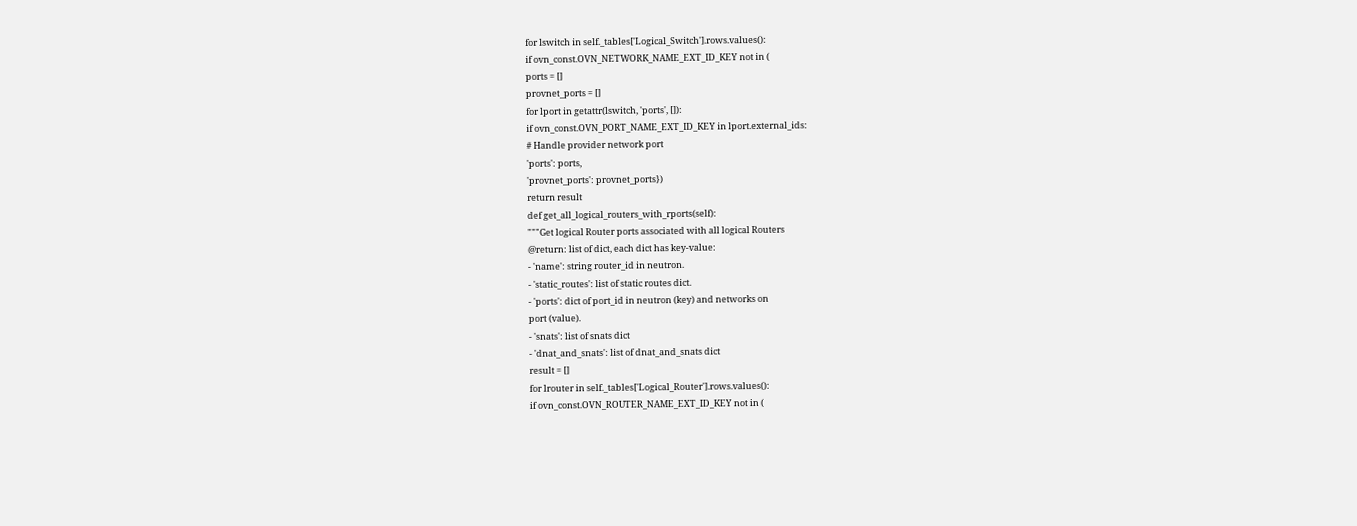for lswitch in self._tables['Logical_Switch'].rows.values():
if ovn_const.OVN_NETWORK_NAME_EXT_ID_KEY not in (
ports = []
provnet_ports = []
for lport in getattr(lswitch, 'ports', []):
if ovn_const.OVN_PORT_NAME_EXT_ID_KEY in lport.external_ids:
# Handle provider network port
'ports': ports,
'provnet_ports': provnet_ports})
return result
def get_all_logical_routers_with_rports(self):
"""Get logical Router ports associated with all logical Routers
@return: list of dict, each dict has key-value:
- 'name': string router_id in neutron.
- 'static_routes': list of static routes dict.
- 'ports': dict of port_id in neutron (key) and networks on
port (value).
- 'snats': list of snats dict
- 'dnat_and_snats': list of dnat_and_snats dict
result = []
for lrouter in self._tables['Logical_Router'].rows.values():
if ovn_const.OVN_ROUTER_NAME_EXT_ID_KEY not in (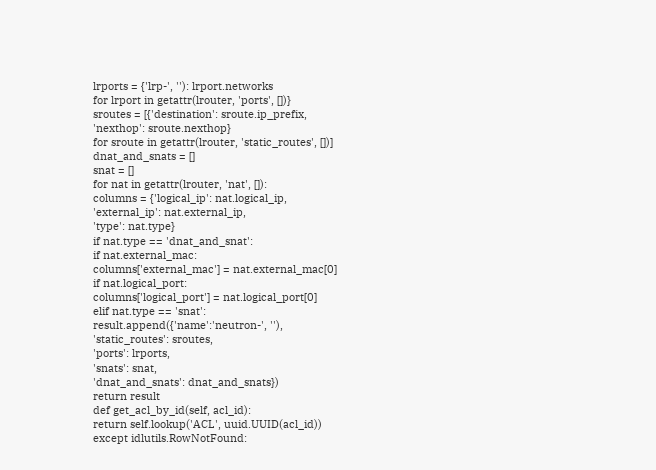lrports = {'lrp-', ''): lrport.networks
for lrport in getattr(lrouter, 'ports', [])}
sroutes = [{'destination': sroute.ip_prefix,
'nexthop': sroute.nexthop}
for sroute in getattr(lrouter, 'static_routes', [])]
dnat_and_snats = []
snat = []
for nat in getattr(lrouter, 'nat', []):
columns = {'logical_ip': nat.logical_ip,
'external_ip': nat.external_ip,
'type': nat.type}
if nat.type == 'dnat_and_snat':
if nat.external_mac:
columns['external_mac'] = nat.external_mac[0]
if nat.logical_port:
columns['logical_port'] = nat.logical_port[0]
elif nat.type == 'snat':
result.append({'name':'neutron-', ''),
'static_routes': sroutes,
'ports': lrports,
'snats': snat,
'dnat_and_snats': dnat_and_snats})
return result
def get_acl_by_id(self, acl_id):
return self.lookup('ACL', uuid.UUID(acl_id))
except idlutils.RowNotFound: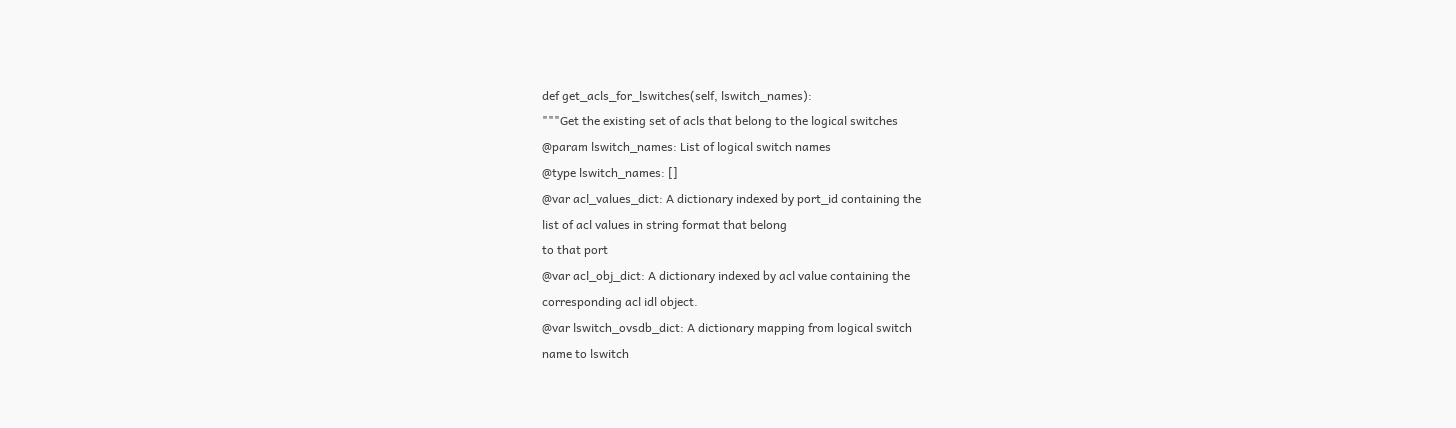def get_acls_for_lswitches(self, lswitch_names):
"""Get the existing set of acls that belong to the logical switches
@param lswitch_names: List of logical switch names
@type lswitch_names: []
@var acl_values_dict: A dictionary indexed by port_id containing the
list of acl values in string format that belong
to that port
@var acl_obj_dict: A dictionary indexed by acl value containing the
corresponding acl idl object.
@var lswitch_ovsdb_dict: A dictionary mapping from logical switch
name to lswitch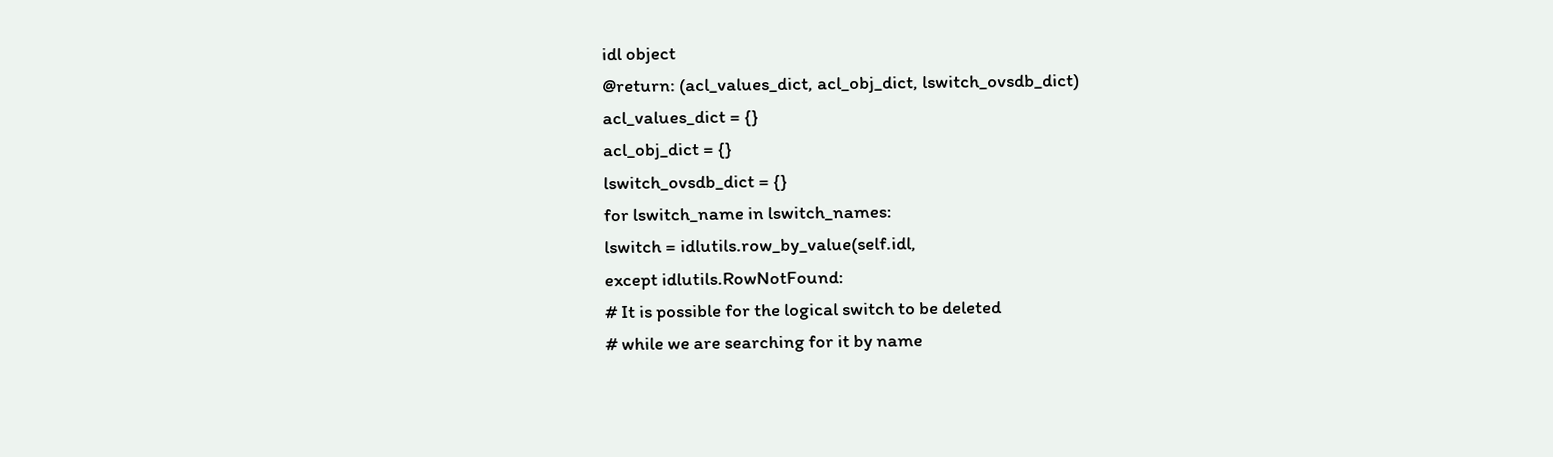idl object
@return: (acl_values_dict, acl_obj_dict, lswitch_ovsdb_dict)
acl_values_dict = {}
acl_obj_dict = {}
lswitch_ovsdb_dict = {}
for lswitch_name in lswitch_names:
lswitch = idlutils.row_by_value(self.idl,
except idlutils.RowNotFound:
# It is possible for the logical switch to be deleted
# while we are searching for it by name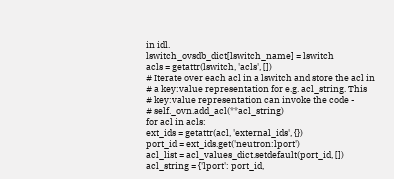in idl.
lswitch_ovsdb_dict[lswitch_name] = lswitch
acls = getattr(lswitch, 'acls', [])
# Iterate over each acl in a lswitch and store the acl in
# a key:value representation for e.g. acl_string. This
# key:value representation can invoke the code -
# self._ovn.add_acl(**acl_string)
for acl in acls:
ext_ids = getattr(acl, 'external_ids', {})
port_id = ext_ids.get('neutron:lport')
acl_list = acl_values_dict.setdefault(port_id, [])
acl_string = {'lport': port_id,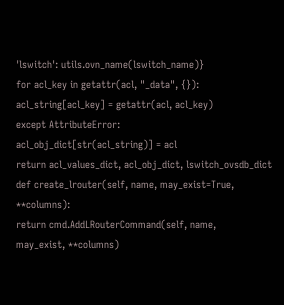'lswitch': utils.ovn_name(lswitch_name)}
for acl_key in getattr(acl, "_data", {}):
acl_string[acl_key] = getattr(acl, acl_key)
except AttributeError:
acl_obj_dict[str(acl_string)] = acl
return acl_values_dict, acl_obj_dict, lswitch_ovsdb_dict
def create_lrouter(self, name, may_exist=True, **columns):
return cmd.AddLRouterCommand(self, name,
may_exist, **columns)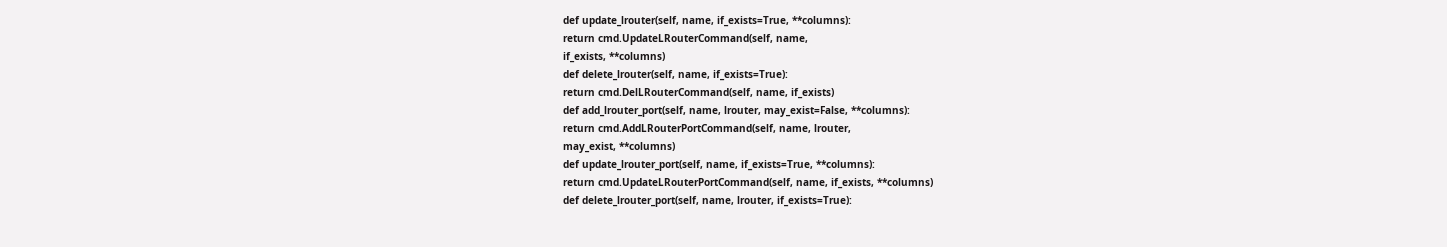def update_lrouter(self, name, if_exists=True, **columns):
return cmd.UpdateLRouterCommand(self, name,
if_exists, **columns)
def delete_lrouter(self, name, if_exists=True):
return cmd.DelLRouterCommand(self, name, if_exists)
def add_lrouter_port(self, name, lrouter, may_exist=False, **columns):
return cmd.AddLRouterPortCommand(self, name, lrouter,
may_exist, **columns)
def update_lrouter_port(self, name, if_exists=True, **columns):
return cmd.UpdateLRouterPortCommand(self, name, if_exists, **columns)
def delete_lrouter_port(self, name, lrouter, if_exists=True):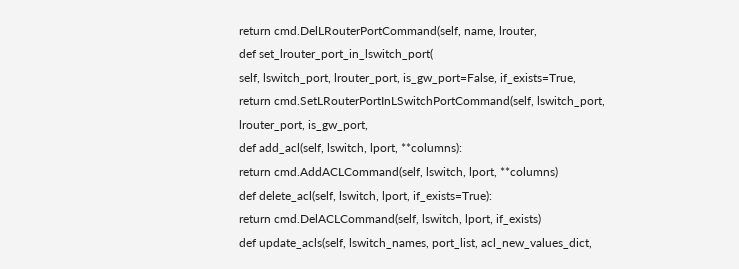return cmd.DelLRouterPortCommand(self, name, lrouter,
def set_lrouter_port_in_lswitch_port(
self, lswitch_port, lrouter_port, is_gw_port=False, if_exists=True,
return cmd.SetLRouterPortInLSwitchPortCommand(self, lswitch_port,
lrouter_port, is_gw_port,
def add_acl(self, lswitch, lport, **columns):
return cmd.AddACLCommand(self, lswitch, lport, **columns)
def delete_acl(self, lswitch, lport, if_exists=True):
return cmd.DelACLCommand(self, lswitch, lport, if_exists)
def update_acls(self, lswitch_names, port_list, acl_new_values_dict,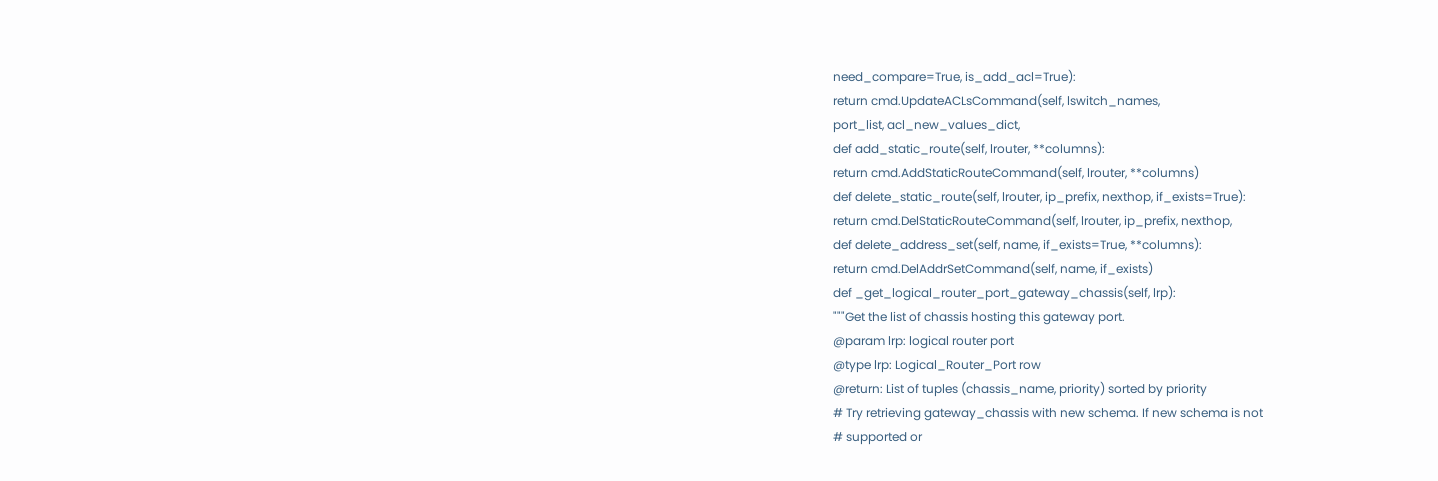need_compare=True, is_add_acl=True):
return cmd.UpdateACLsCommand(self, lswitch_names,
port_list, acl_new_values_dict,
def add_static_route(self, lrouter, **columns):
return cmd.AddStaticRouteCommand(self, lrouter, **columns)
def delete_static_route(self, lrouter, ip_prefix, nexthop, if_exists=True):
return cmd.DelStaticRouteCommand(self, lrouter, ip_prefix, nexthop,
def delete_address_set(self, name, if_exists=True, **columns):
return cmd.DelAddrSetCommand(self, name, if_exists)
def _get_logical_router_port_gateway_chassis(self, lrp):
"""Get the list of chassis hosting this gateway port.
@param lrp: logical router port
@type lrp: Logical_Router_Port row
@return: List of tuples (chassis_name, priority) sorted by priority
# Try retrieving gateway_chassis with new schema. If new schema is not
# supported or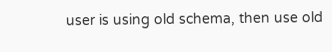user is using old schema, then use old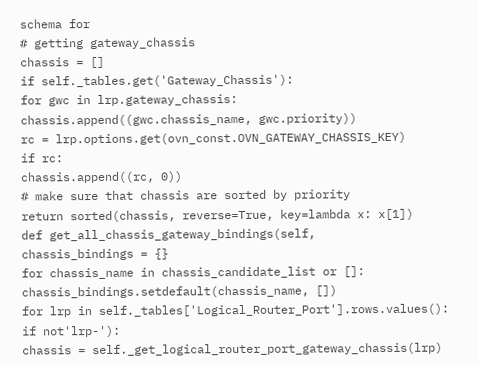schema for
# getting gateway_chassis
chassis = []
if self._tables.get('Gateway_Chassis'):
for gwc in lrp.gateway_chassis:
chassis.append((gwc.chassis_name, gwc.priority))
rc = lrp.options.get(ovn_const.OVN_GATEWAY_CHASSIS_KEY)
if rc:
chassis.append((rc, 0))
# make sure that chassis are sorted by priority
return sorted(chassis, reverse=True, key=lambda x: x[1])
def get_all_chassis_gateway_bindings(self,
chassis_bindings = {}
for chassis_name in chassis_candidate_list or []:
chassis_bindings.setdefault(chassis_name, [])
for lrp in self._tables['Logical_Router_Port'].rows.values():
if not'lrp-'):
chassis = self._get_logical_router_port_gateway_chassis(lrp)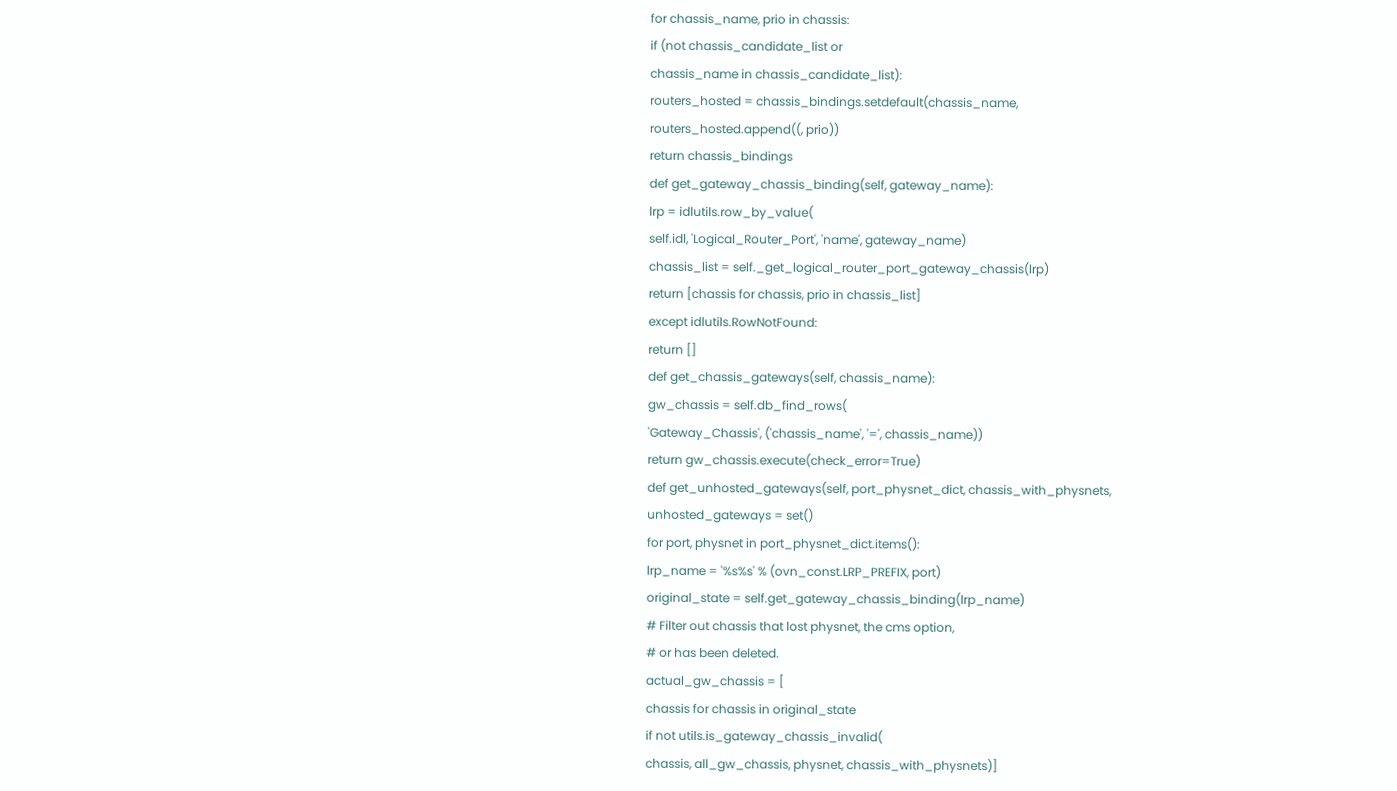for chassis_name, prio in chassis:
if (not chassis_candidate_list or
chassis_name in chassis_candidate_list):
routers_hosted = chassis_bindings.setdefault(chassis_name,
routers_hosted.append((, prio))
return chassis_bindings
def get_gateway_chassis_binding(self, gateway_name):
lrp = idlutils.row_by_value(
self.idl, 'Logical_Router_Port', 'name', gateway_name)
chassis_list = self._get_logical_router_port_gateway_chassis(lrp)
return [chassis for chassis, prio in chassis_list]
except idlutils.RowNotFound:
return []
def get_chassis_gateways(self, chassis_name):
gw_chassis = self.db_find_rows(
'Gateway_Chassis', ('chassis_name', '=', chassis_name))
return gw_chassis.execute(check_error=True)
def get_unhosted_gateways(self, port_physnet_dict, chassis_with_physnets,
unhosted_gateways = set()
for port, physnet in port_physnet_dict.items():
lrp_name = '%s%s' % (ovn_const.LRP_PREFIX, port)
original_state = self.get_gateway_chassis_binding(lrp_name)
# Filter out chassis that lost physnet, the cms option,
# or has been deleted.
actual_gw_chassis = [
chassis for chassis in original_state
if not utils.is_gateway_chassis_invalid(
chassis, all_gw_chassis, physnet, chassis_with_physnets)]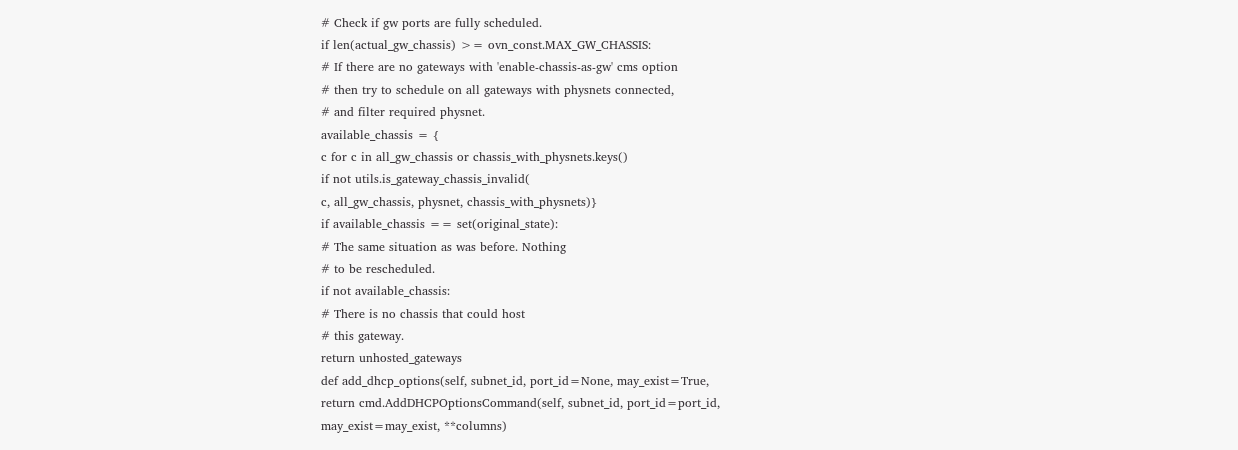# Check if gw ports are fully scheduled.
if len(actual_gw_chassis) >= ovn_const.MAX_GW_CHASSIS:
# If there are no gateways with 'enable-chassis-as-gw' cms option
# then try to schedule on all gateways with physnets connected,
# and filter required physnet.
available_chassis = {
c for c in all_gw_chassis or chassis_with_physnets.keys()
if not utils.is_gateway_chassis_invalid(
c, all_gw_chassis, physnet, chassis_with_physnets)}
if available_chassis == set(original_state):
# The same situation as was before. Nothing
# to be rescheduled.
if not available_chassis:
# There is no chassis that could host
# this gateway.
return unhosted_gateways
def add_dhcp_options(self, subnet_id, port_id=None, may_exist=True,
return cmd.AddDHCPOptionsCommand(self, subnet_id, port_id=port_id,
may_exist=may_exist, **columns)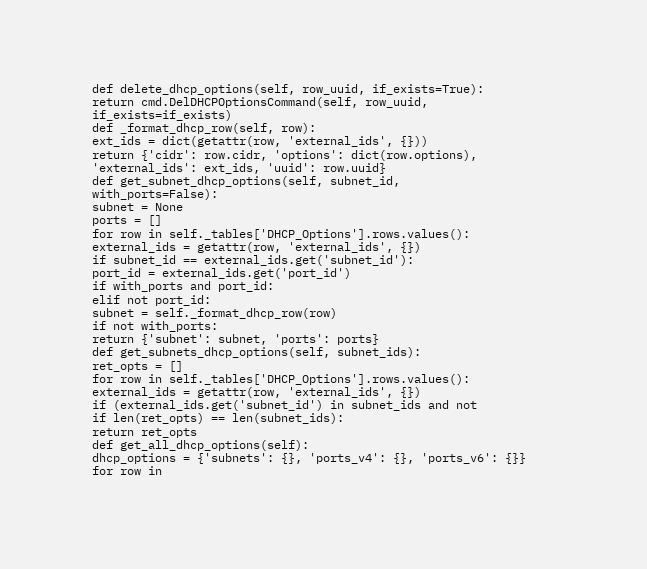def delete_dhcp_options(self, row_uuid, if_exists=True):
return cmd.DelDHCPOptionsCommand(self, row_uuid, if_exists=if_exists)
def _format_dhcp_row(self, row):
ext_ids = dict(getattr(row, 'external_ids', {}))
return {'cidr': row.cidr, 'options': dict(row.options),
'external_ids': ext_ids, 'uuid': row.uuid}
def get_subnet_dhcp_options(self, subnet_id, with_ports=False):
subnet = None
ports = []
for row in self._tables['DHCP_Options'].rows.values():
external_ids = getattr(row, 'external_ids', {})
if subnet_id == external_ids.get('subnet_id'):
port_id = external_ids.get('port_id')
if with_ports and port_id:
elif not port_id:
subnet = self._format_dhcp_row(row)
if not with_ports:
return {'subnet': subnet, 'ports': ports}
def get_subnets_dhcp_options(self, subnet_ids):
ret_opts = []
for row in self._tables['DHCP_Options'].rows.values():
external_ids = getattr(row, 'external_ids', {})
if (external_ids.get('subnet_id') in subnet_ids and not
if len(ret_opts) == len(subnet_ids):
return ret_opts
def get_all_dhcp_options(self):
dhcp_options = {'subnets': {}, 'ports_v4': {}, 'ports_v6': {}}
for row in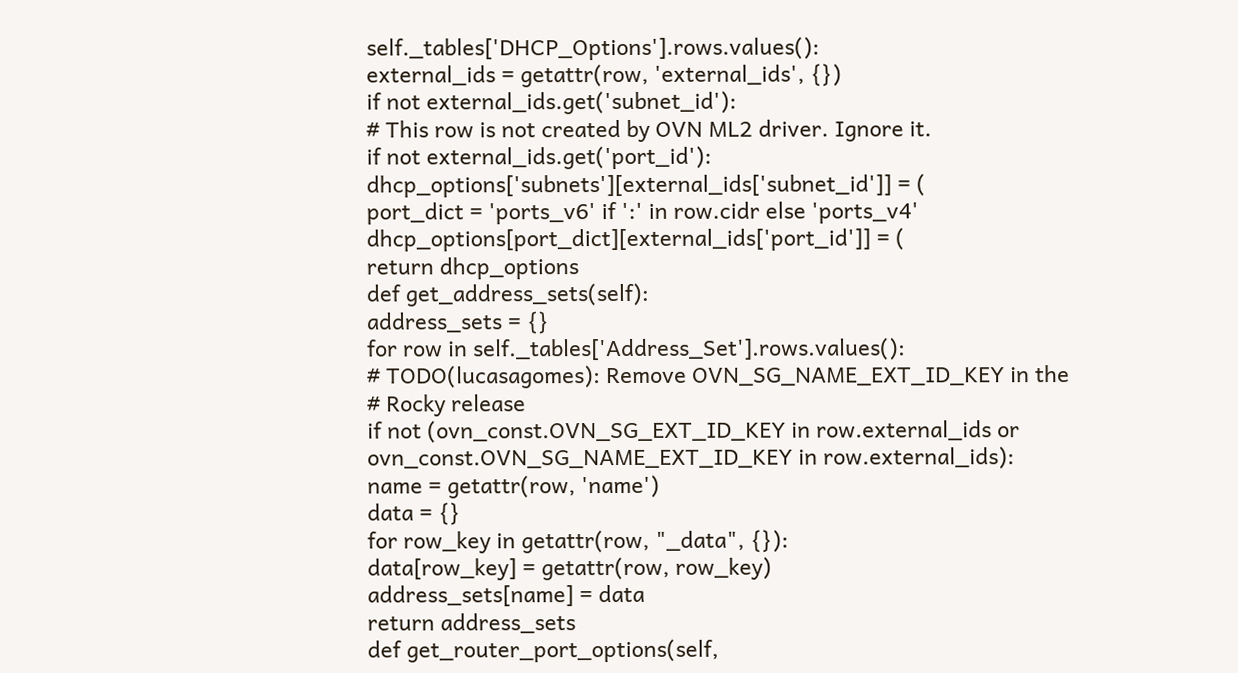self._tables['DHCP_Options'].rows.values():
external_ids = getattr(row, 'external_ids', {})
if not external_ids.get('subnet_id'):
# This row is not created by OVN ML2 driver. Ignore it.
if not external_ids.get('port_id'):
dhcp_options['subnets'][external_ids['subnet_id']] = (
port_dict = 'ports_v6' if ':' in row.cidr else 'ports_v4'
dhcp_options[port_dict][external_ids['port_id']] = (
return dhcp_options
def get_address_sets(self):
address_sets = {}
for row in self._tables['Address_Set'].rows.values():
# TODO(lucasagomes): Remove OVN_SG_NAME_EXT_ID_KEY in the
# Rocky release
if not (ovn_const.OVN_SG_EXT_ID_KEY in row.external_ids or
ovn_const.OVN_SG_NAME_EXT_ID_KEY in row.external_ids):
name = getattr(row, 'name')
data = {}
for row_key in getattr(row, "_data", {}):
data[row_key] = getattr(row, row_key)
address_sets[name] = data
return address_sets
def get_router_port_options(self,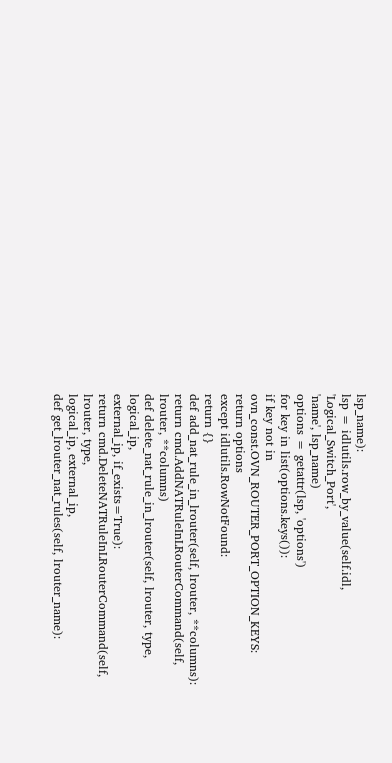lsp_name):
lsp = idlutils.row_by_value(self.idl, 'Logical_Switch_Port',
'name', lsp_name)
options = getattr(lsp, 'options')
for key in list(options.keys()):
if key not in ovn_const.OVN_ROUTER_PORT_OPTION_KEYS:
return options
except idlutils.RowNotFound:
return {}
def add_nat_rule_in_lrouter(self, lrouter, **columns):
return cmd.AddNATRuleInLRouterCommand(self, lrouter, **columns)
def delete_nat_rule_in_lrouter(self, lrouter, type, logical_ip,
external_ip, if_exists=True):
return cmd.DeleteNATRuleInLRouterCommand(self, lrouter, type,
logical_ip, external_ip,
def get_lrouter_nat_rules(self, lrouter_name):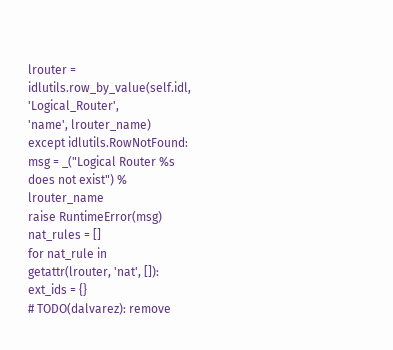lrouter = idlutils.row_by_value(self.idl, 'Logical_Router',
'name', lrouter_name)
except idlutils.RowNotFound:
msg = _("Logical Router %s does not exist") % lrouter_name
raise RuntimeError(msg)
nat_rules = []
for nat_rule in getattr(lrouter, 'nat', []):
ext_ids = {}
# TODO(dalvarez): remove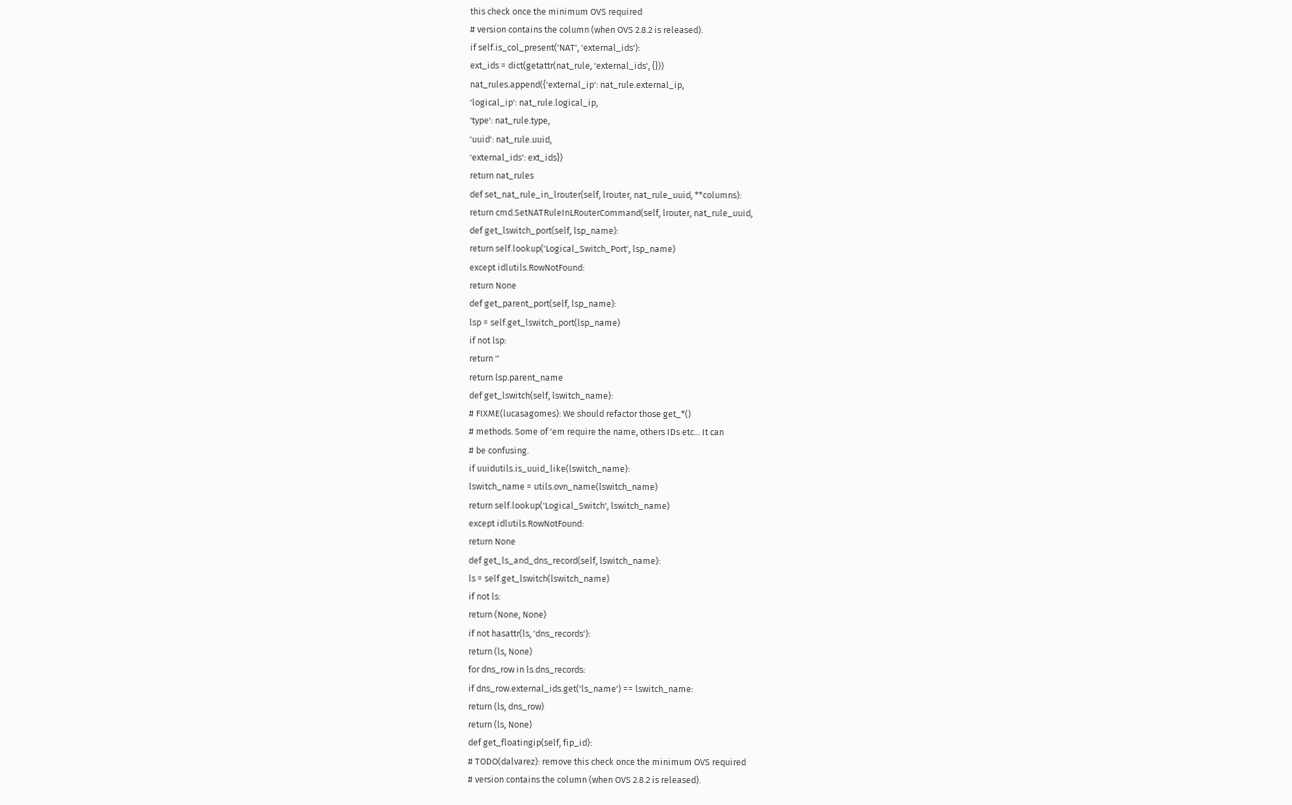this check once the minimum OVS required
# version contains the column (when OVS 2.8.2 is released).
if self.is_col_present('NAT', 'external_ids'):
ext_ids = dict(getattr(nat_rule, 'external_ids', {}))
nat_rules.append({'external_ip': nat_rule.external_ip,
'logical_ip': nat_rule.logical_ip,
'type': nat_rule.type,
'uuid': nat_rule.uuid,
'external_ids': ext_ids})
return nat_rules
def set_nat_rule_in_lrouter(self, lrouter, nat_rule_uuid, **columns):
return cmd.SetNATRuleInLRouterCommand(self, lrouter, nat_rule_uuid,
def get_lswitch_port(self, lsp_name):
return self.lookup('Logical_Switch_Port', lsp_name)
except idlutils.RowNotFound:
return None
def get_parent_port(self, lsp_name):
lsp = self.get_lswitch_port(lsp_name)
if not lsp:
return ''
return lsp.parent_name
def get_lswitch(self, lswitch_name):
# FIXME(lucasagomes): We should refactor those get_*()
# methods. Some of 'em require the name, others IDs etc... It can
# be confusing.
if uuidutils.is_uuid_like(lswitch_name):
lswitch_name = utils.ovn_name(lswitch_name)
return self.lookup('Logical_Switch', lswitch_name)
except idlutils.RowNotFound:
return None
def get_ls_and_dns_record(self, lswitch_name):
ls = self.get_lswitch(lswitch_name)
if not ls:
return (None, None)
if not hasattr(ls, 'dns_records'):
return (ls, None)
for dns_row in ls.dns_records:
if dns_row.external_ids.get('ls_name') == lswitch_name:
return (ls, dns_row)
return (ls, None)
def get_floatingip(self, fip_id):
# TODO(dalvarez): remove this check once the minimum OVS required
# version contains the column (when OVS 2.8.2 is released).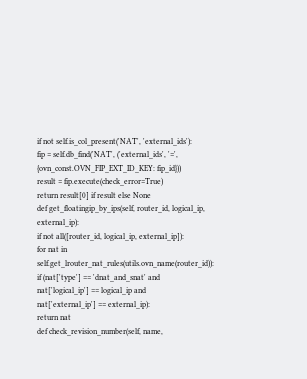if not self.is_col_present('NAT', 'external_ids'):
fip = self.db_find('NAT', ('external_ids', '=',
{ovn_const.OVN_FIP_EXT_ID_KEY: fip_id}))
result = fip.execute(check_error=True)
return result[0] if result else None
def get_floatingip_by_ips(self, router_id, logical_ip, external_ip):
if not all([router_id, logical_ip, external_ip]):
for nat in self.get_lrouter_nat_rules(utils.ovn_name(router_id)):
if (nat['type'] == 'dnat_and_snat' and
nat['logical_ip'] == logical_ip and
nat['external_ip'] == external_ip):
return nat
def check_revision_number(self, name,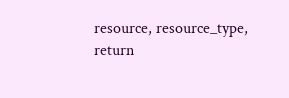resource, resource_type,
return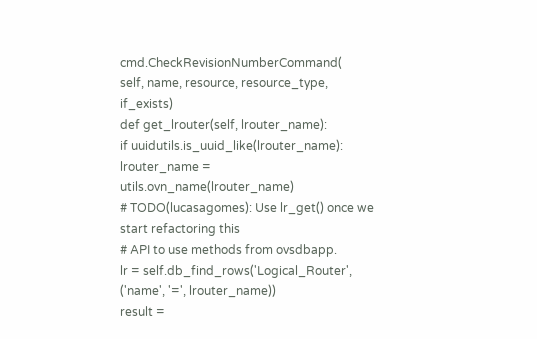cmd.CheckRevisionNumberCommand(
self, name, resource, resource_type, if_exists)
def get_lrouter(self, lrouter_name):
if uuidutils.is_uuid_like(lrouter_name):
lrouter_name = utils.ovn_name(lrouter_name)
# TODO(lucasagomes): Use lr_get() once we start refactoring this
# API to use methods from ovsdbapp.
lr = self.db_find_rows('Logical_Router', ('name', '=', lrouter_name))
result =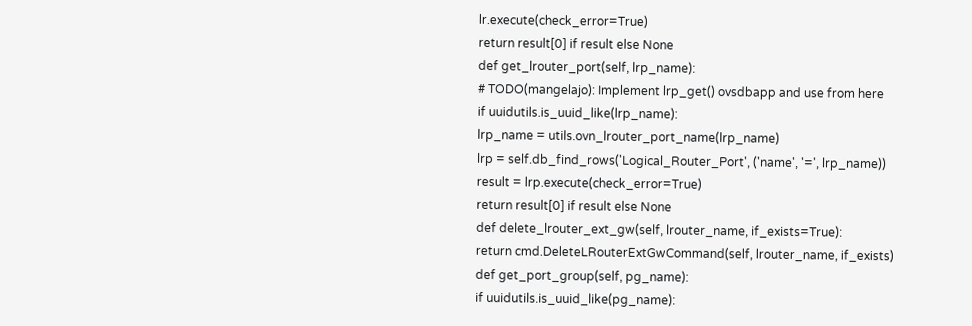lr.execute(check_error=True)
return result[0] if result else None
def get_lrouter_port(self, lrp_name):
# TODO(mangelajo): Implement lrp_get() ovsdbapp and use from here
if uuidutils.is_uuid_like(lrp_name):
lrp_name = utils.ovn_lrouter_port_name(lrp_name)
lrp = self.db_find_rows('Logical_Router_Port', ('name', '=', lrp_name))
result = lrp.execute(check_error=True)
return result[0] if result else None
def delete_lrouter_ext_gw(self, lrouter_name, if_exists=True):
return cmd.DeleteLRouterExtGwCommand(self, lrouter_name, if_exists)
def get_port_group(self, pg_name):
if uuidutils.is_uuid_like(pg_name):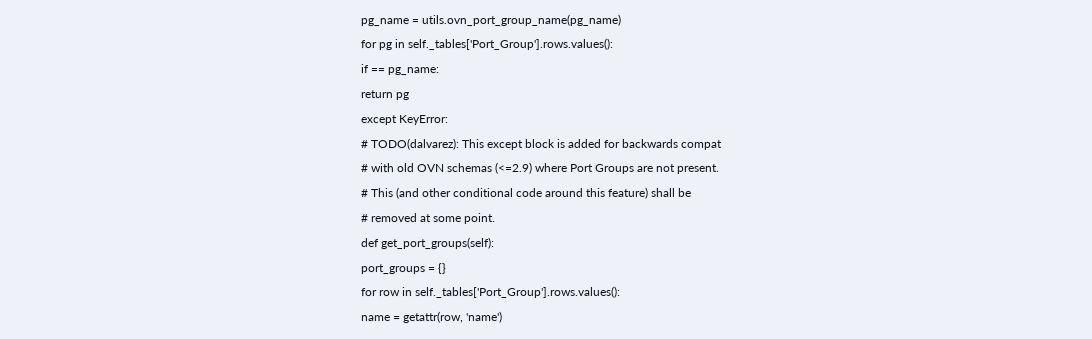pg_name = utils.ovn_port_group_name(pg_name)
for pg in self._tables['Port_Group'].rows.values():
if == pg_name:
return pg
except KeyError:
# TODO(dalvarez): This except block is added for backwards compat
# with old OVN schemas (<=2.9) where Port Groups are not present.
# This (and other conditional code around this feature) shall be
# removed at some point.
def get_port_groups(self):
port_groups = {}
for row in self._tables['Port_Group'].rows.values():
name = getattr(row, 'name')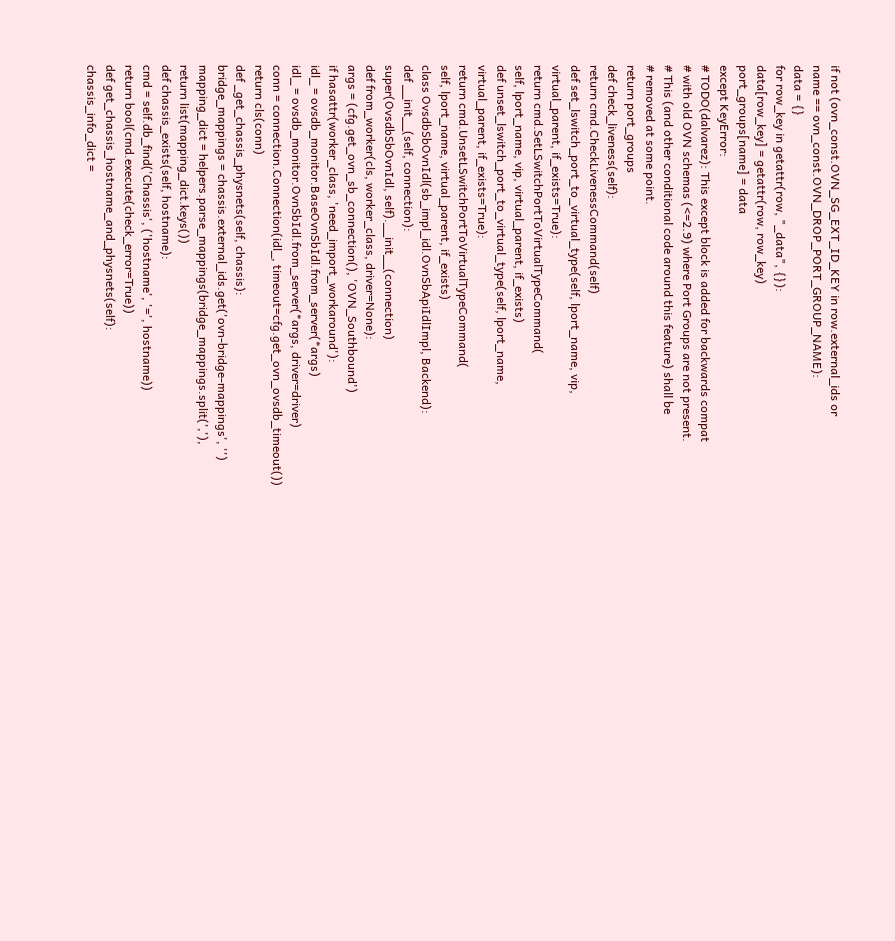if not (ovn_const.OVN_SG_EXT_ID_KEY in row.external_ids or
name == ovn_const.OVN_DROP_PORT_GROUP_NAME):
data = {}
for row_key in getattr(row, "_data", {}):
data[row_key] = getattr(row, row_key)
port_groups[name] = data
except KeyError:
# TODO(dalvarez): This except block is added for backwards compat
# with old OVN schemas (<=2.9) where Port Groups are not present.
# This (and other conditional code around this feature) shall be
# removed at some point.
return port_groups
def check_liveness(self):
return cmd.CheckLivenessCommand(self)
def set_lswitch_port_to_virtual_type(self, lport_name, vip,
virtual_parent, if_exists=True):
return cmd.SetLSwitchPortToVirtualTypeCommand(
self, lport_name, vip, virtual_parent, if_exists)
def unset_lswitch_port_to_virtual_type(self, lport_name,
virtual_parent, if_exists=True):
return cmd.UnsetLSwitchPortToVirtualTypeCommand(
self, lport_name, virtual_parent, if_exists)
class OvsdbSbOvnIdl(sb_impl_idl.OvnSbApiIdlImpl, Backend):
def __init__(self, connection):
super(OvsdbSbOvnIdl, self).__init__(connection)
def from_worker(cls, worker_class, driver=None):
args = (cfg.get_ovn_sb_connection(), 'OVN_Southbound')
if hasattr(worker_class, 'need_import_workaround'):
idl_ = ovsdb_monitor.BaseOvnSbIdl.from_server(*args)
idl_ = ovsdb_monitor.OvnSbIdl.from_server(*args, driver=driver)
conn = connection.Connection(idl_, timeout=cfg.get_ovn_ovsdb_timeout())
return cls(conn)
def _get_chassis_physnets(self, chassis):
bridge_mappings = chassis.external_ids.get('ovn-bridge-mappings', '')
mapping_dict = helpers.parse_mappings(bridge_mappings.split(','),
return list(mapping_dict.keys())
def chassis_exists(self, hostname):
cmd = self.db_find('Chassis', ('hostname', '=', hostname))
return bool(cmd.execute(check_error=True))
def get_chassis_hostname_and_physnets(self):
chassis_info_dict =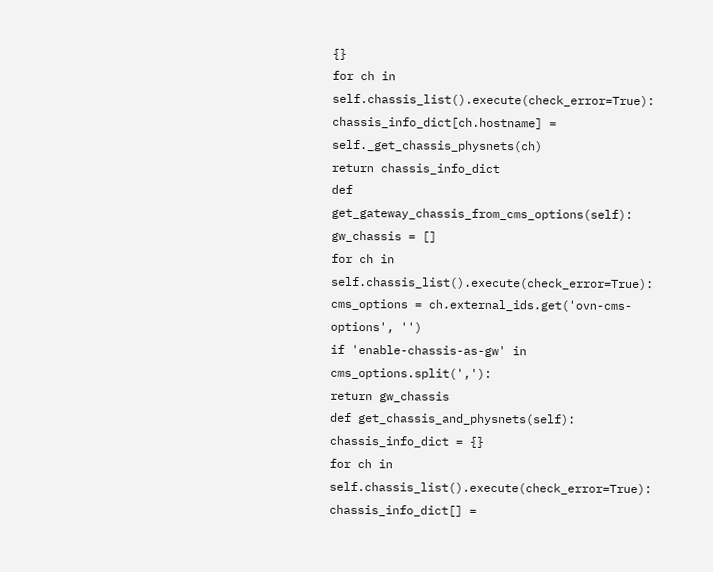{}
for ch in self.chassis_list().execute(check_error=True):
chassis_info_dict[ch.hostname] = self._get_chassis_physnets(ch)
return chassis_info_dict
def get_gateway_chassis_from_cms_options(self):
gw_chassis = []
for ch in self.chassis_list().execute(check_error=True):
cms_options = ch.external_ids.get('ovn-cms-options', '')
if 'enable-chassis-as-gw' in cms_options.split(','):
return gw_chassis
def get_chassis_and_physnets(self):
chassis_info_dict = {}
for ch in self.chassis_list().execute(check_error=True):
chassis_info_dict[] =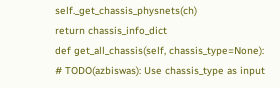self._get_chassis_physnets(ch)
return chassis_info_dict
def get_all_chassis(self, chassis_type=None):
# TODO(azbiswas): Use chassis_type as input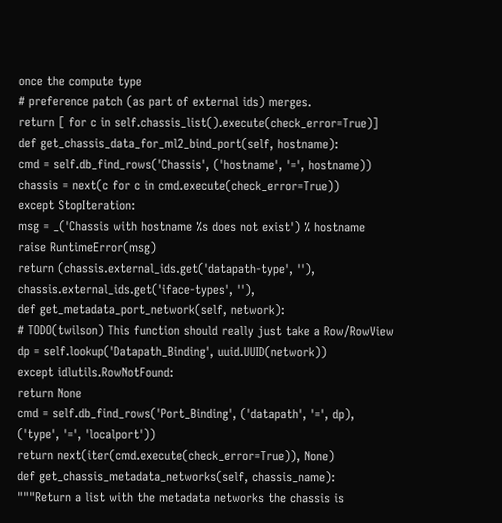once the compute type
# preference patch (as part of external ids) merges.
return [ for c in self.chassis_list().execute(check_error=True)]
def get_chassis_data_for_ml2_bind_port(self, hostname):
cmd = self.db_find_rows('Chassis', ('hostname', '=', hostname))
chassis = next(c for c in cmd.execute(check_error=True))
except StopIteration:
msg = _('Chassis with hostname %s does not exist') % hostname
raise RuntimeError(msg)
return (chassis.external_ids.get('datapath-type', ''),
chassis.external_ids.get('iface-types', ''),
def get_metadata_port_network(self, network):
# TODO(twilson) This function should really just take a Row/RowView
dp = self.lookup('Datapath_Binding', uuid.UUID(network))
except idlutils.RowNotFound:
return None
cmd = self.db_find_rows('Port_Binding', ('datapath', '=', dp),
('type', '=', 'localport'))
return next(iter(cmd.execute(check_error=True)), None)
def get_chassis_metadata_networks(self, chassis_name):
"""Return a list with the metadata networks the chassis is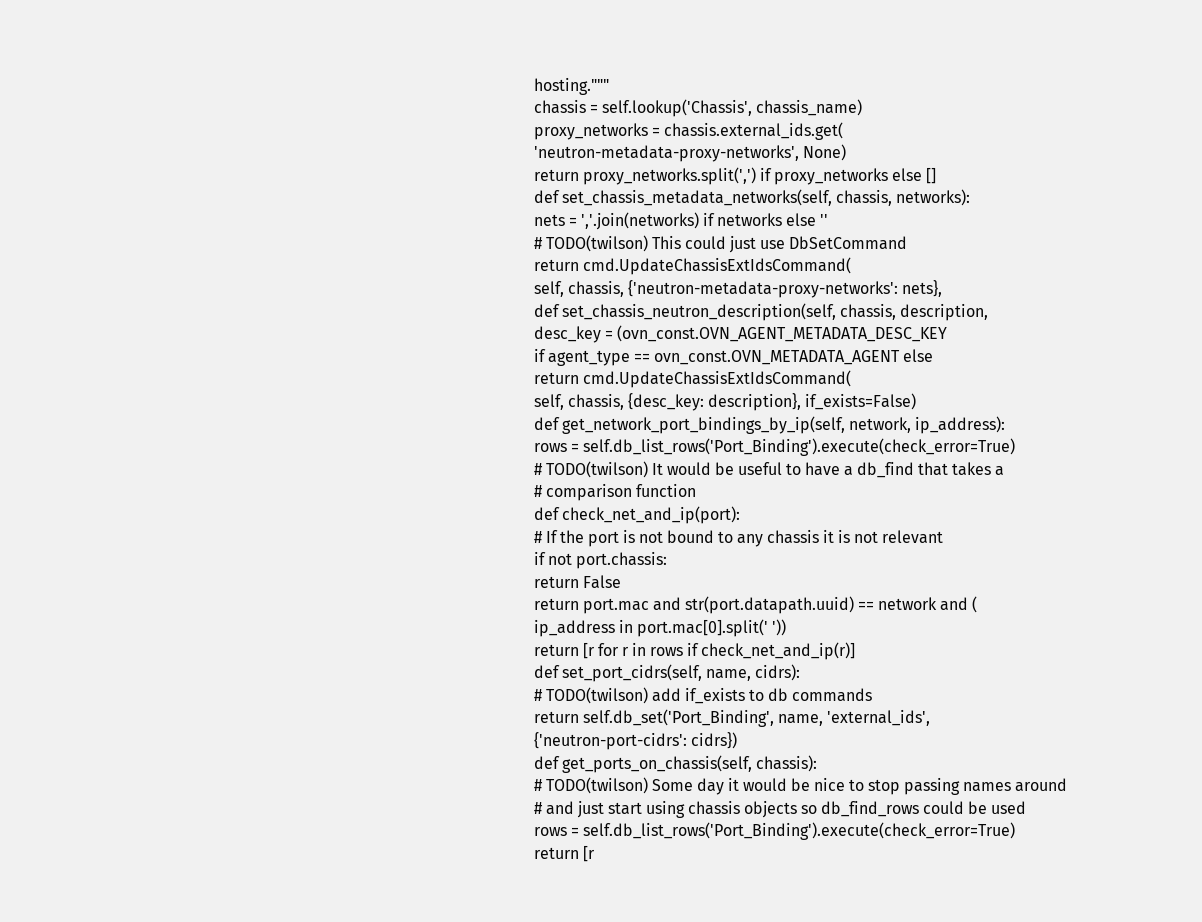hosting."""
chassis = self.lookup('Chassis', chassis_name)
proxy_networks = chassis.external_ids.get(
'neutron-metadata-proxy-networks', None)
return proxy_networks.split(',') if proxy_networks else []
def set_chassis_metadata_networks(self, chassis, networks):
nets = ','.join(networks) if networks else ''
# TODO(twilson) This could just use DbSetCommand
return cmd.UpdateChassisExtIdsCommand(
self, chassis, {'neutron-metadata-proxy-networks': nets},
def set_chassis_neutron_description(self, chassis, description,
desc_key = (ovn_const.OVN_AGENT_METADATA_DESC_KEY
if agent_type == ovn_const.OVN_METADATA_AGENT else
return cmd.UpdateChassisExtIdsCommand(
self, chassis, {desc_key: description}, if_exists=False)
def get_network_port_bindings_by_ip(self, network, ip_address):
rows = self.db_list_rows('Port_Binding').execute(check_error=True)
# TODO(twilson) It would be useful to have a db_find that takes a
# comparison function
def check_net_and_ip(port):
# If the port is not bound to any chassis it is not relevant
if not port.chassis:
return False
return port.mac and str(port.datapath.uuid) == network and (
ip_address in port.mac[0].split(' '))
return [r for r in rows if check_net_and_ip(r)]
def set_port_cidrs(self, name, cidrs):
# TODO(twilson) add if_exists to db commands
return self.db_set('Port_Binding', name, 'external_ids',
{'neutron-port-cidrs': cidrs})
def get_ports_on_chassis(self, chassis):
# TODO(twilson) Some day it would be nice to stop passing names around
# and just start using chassis objects so db_find_rows could be used
rows = self.db_list_rows('Port_Binding').execute(check_error=True)
return [r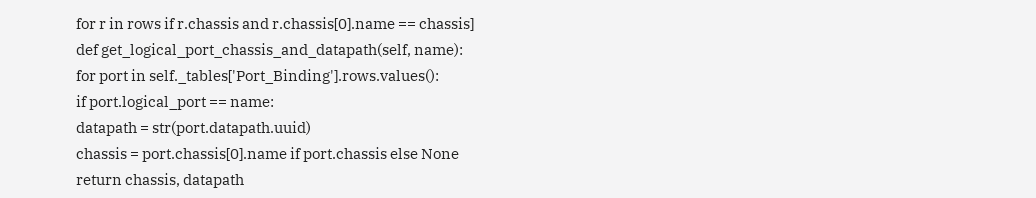for r in rows if r.chassis and r.chassis[0].name == chassis]
def get_logical_port_chassis_and_datapath(self, name):
for port in self._tables['Port_Binding'].rows.values():
if port.logical_port == name:
datapath = str(port.datapath.uuid)
chassis = port.chassis[0].name if port.chassis else None
return chassis, datapath